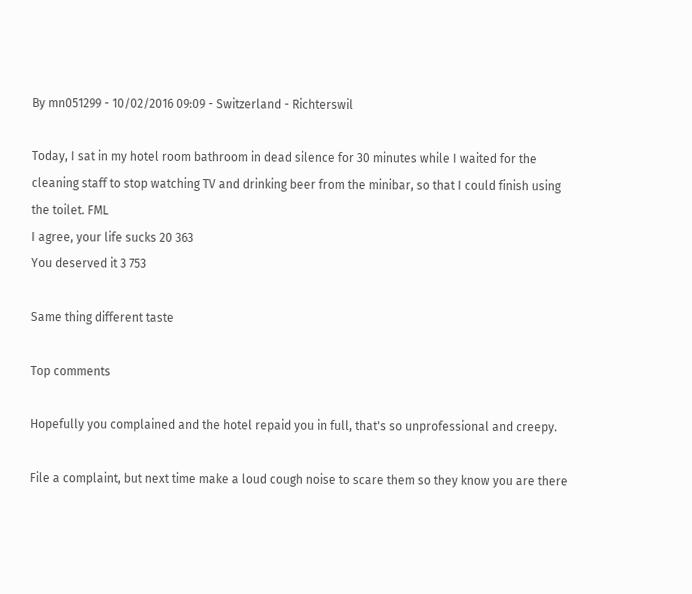By mn051299 - 10/02/2016 09:09 - Switzerland - Richterswil

Today, I sat in my hotel room bathroom in dead silence for 30 minutes while I waited for the cleaning staff to stop watching TV and drinking beer from the minibar, so that I could finish using the toilet. FML
I agree, your life sucks 20 363
You deserved it 3 753

Same thing different taste

Top comments

Hopefully you complained and the hotel repaid you in full, that's so unprofessional and creepy.

File a complaint, but next time make a loud cough noise to scare them so they know you are there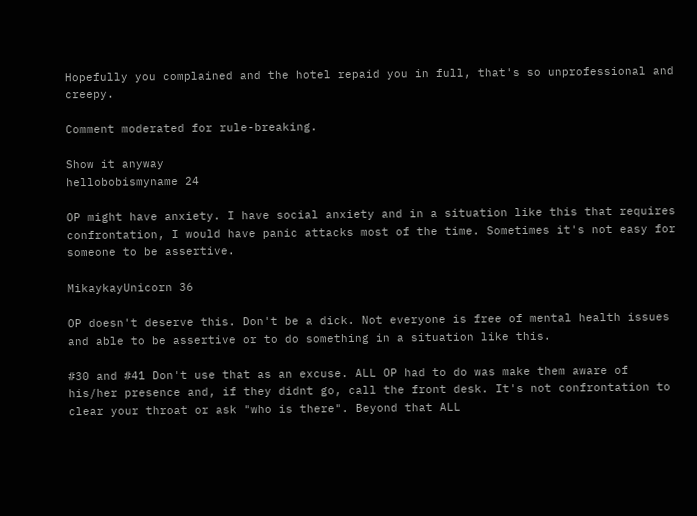Hopefully you complained and the hotel repaid you in full, that's so unprofessional and creepy.

Comment moderated for rule-breaking.

Show it anyway
hellobobismyname 24

OP might have anxiety. I have social anxiety and in a situation like this that requires confrontation, I would have panic attacks most of the time. Sometimes it's not easy for someone to be assertive.

MikaykayUnicorn 36

OP doesn't deserve this. Don't be a dick. Not everyone is free of mental health issues and able to be assertive or to do something in a situation like this.

#30 and #41 Don't use that as an excuse. ALL OP had to do was make them aware of his/her presence and, if they didnt go, call the front desk. It's not confrontation to clear your throat or ask "who is there". Beyond that ALL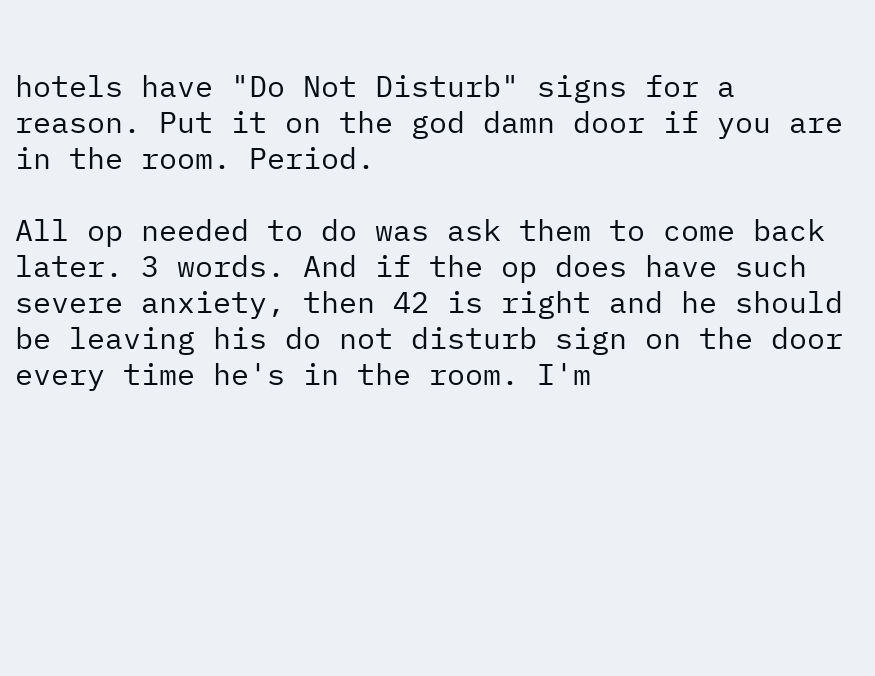hotels have "Do Not Disturb" signs for a reason. Put it on the god damn door if you are in the room. Period.

All op needed to do was ask them to come back later. 3 words. And if the op does have such severe anxiety, then 42 is right and he should be leaving his do not disturb sign on the door every time he's in the room. I'm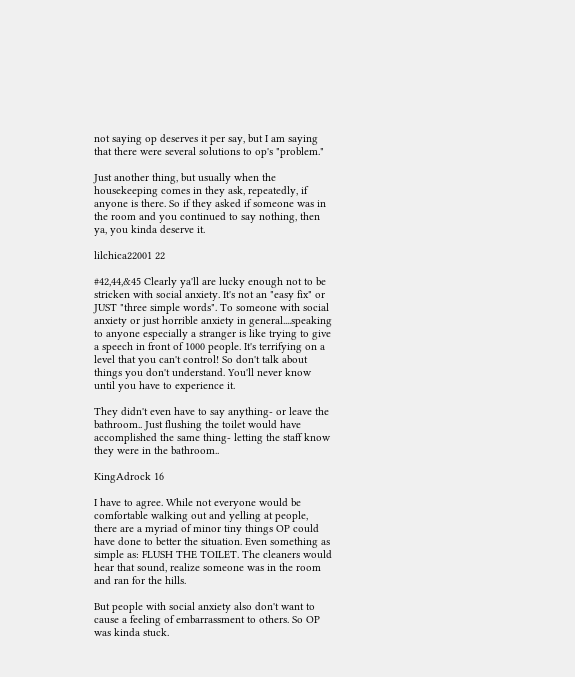not saying op deserves it per say, but I am saying that there were several solutions to op's "problem."

Just another thing, but usually when the housekeeping comes in they ask, repeatedly, if anyone is there. So if they asked if someone was in the room and you continued to say nothing, then ya, you kinda deserve it.

lilchica22001 22

#42,44,&45 Clearly ya'll are lucky enough not to be stricken with social anxiety. It's not an "easy fix" or JUST "three simple words". To someone with social anxiety or just horrible anxiety in general....speaking to anyone especially a stranger is like trying to give a speech in front of 1000 people. It's terrifying on a level that you can't control! So don't talk about things you don't understand. You'll never know until you have to experience it.

They didn't even have to say anything- or leave the bathroom.. Just flushing the toilet would have accomplished the same thing- letting the staff know they were in the bathroom..

KingAdrock 16

I have to agree. While not everyone would be comfortable walking out and yelling at people, there are a myriad of minor tiny things OP could have done to better the situation. Even something as simple as: FLUSH THE TOILET. The cleaners would hear that sound, realize someone was in the room and ran for the hills.

But people with social anxiety also don't want to cause a feeling of embarrassment to others. So OP was kinda stuck.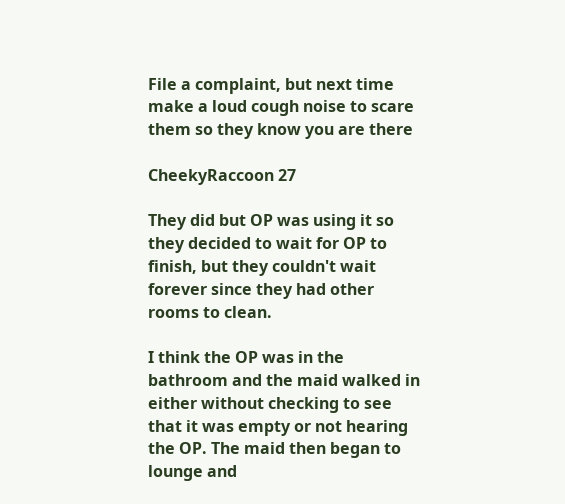File a complaint, but next time make a loud cough noise to scare them so they know you are there

CheekyRaccoon 27

They did but OP was using it so they decided to wait for OP to finish, but they couldn't wait forever since they had other rooms to clean.

I think the OP was in the bathroom and the maid walked in either without checking to see that it was empty or not hearing the OP. The maid then began to lounge and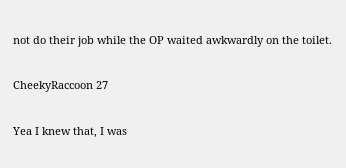not do their job while the OP waited awkwardly on the toilet.

CheekyRaccoon 27

Yea I knew that, I was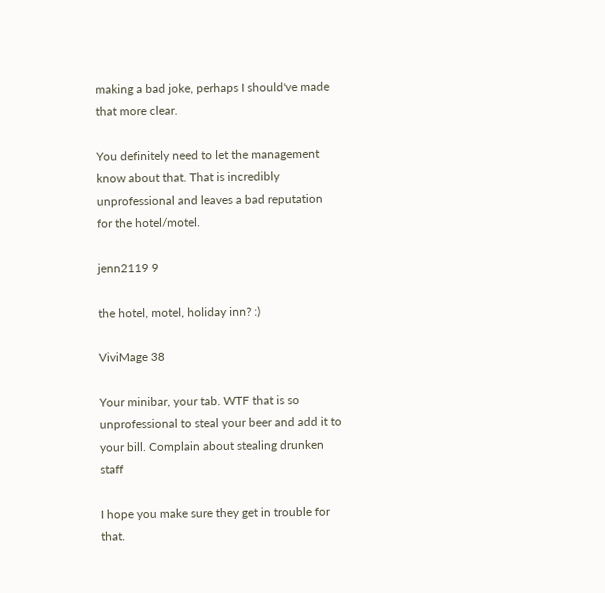making a bad joke, perhaps I should've made that more clear.

You definitely need to let the management know about that. That is incredibly unprofessional and leaves a bad reputation for the hotel/motel.

jenn2119 9

the hotel, motel, holiday inn? :)

ViviMage 38

Your minibar, your tab. WTF that is so unprofessional to steal your beer and add it to your bill. Complain about stealing drunken staff

I hope you make sure they get in trouble for that.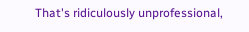That's ridiculously unprofessional,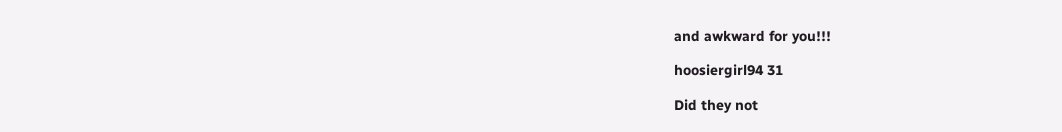and awkward for you!!!

hoosiergirl94 31

Did they not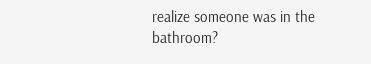realize someone was in the bathroom?